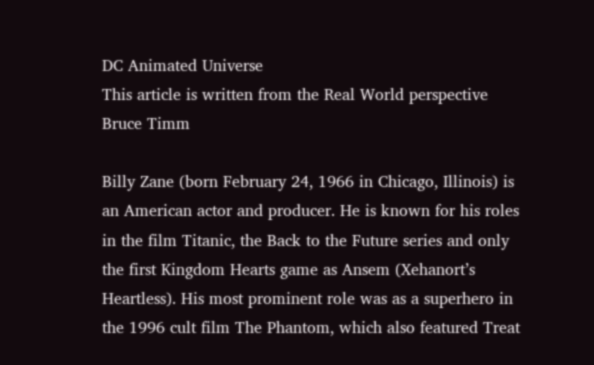DC Animated Universe
This article is written from the Real World perspective Bruce Timm

Billy Zane (born February 24, 1966 in Chicago, Illinois) is an American actor and producer. He is known for his roles in the film Titanic, the Back to the Future series and only the first Kingdom Hearts game as Ansem (Xehanort’s Heartless). His most prominent role was as a superhero in the 1996 cult film The Phantom, which also featured Treat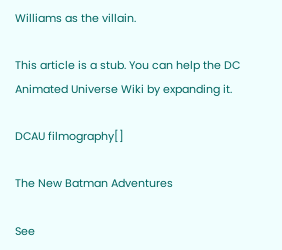Williams as the villain.

This article is a stub. You can help the DC Animated Universe Wiki by expanding it.

DCAU filmography[]

The New Batman Adventures

See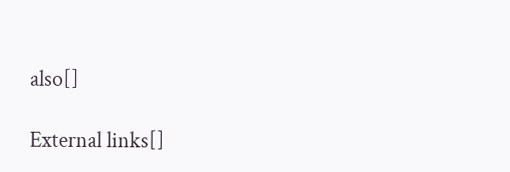also[]

External links[]